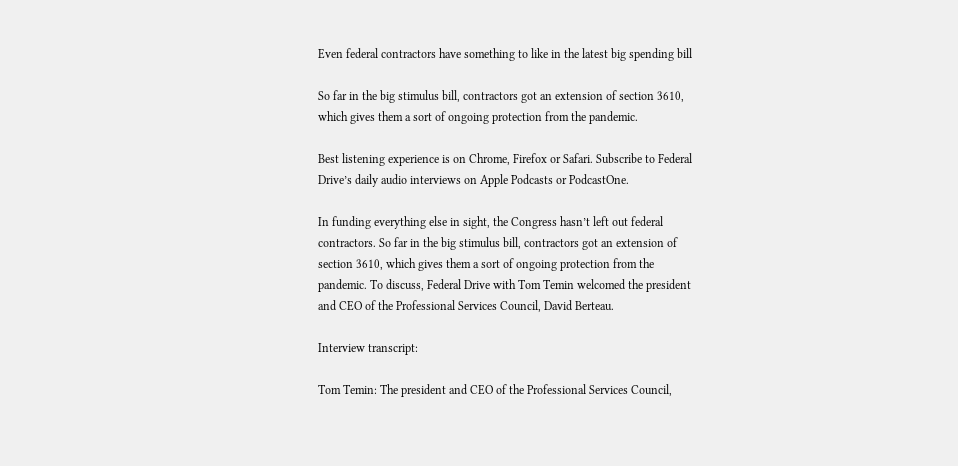Even federal contractors have something to like in the latest big spending bill

So far in the big stimulus bill, contractors got an extension of section 3610, which gives them a sort of ongoing protection from the pandemic.

Best listening experience is on Chrome, Firefox or Safari. Subscribe to Federal Drive’s daily audio interviews on Apple Podcasts or PodcastOne.

In funding everything else in sight, the Congress hasn’t left out federal contractors. So far in the big stimulus bill, contractors got an extension of section 3610, which gives them a sort of ongoing protection from the pandemic. To discuss, Federal Drive with Tom Temin welcomed the president and CEO of the Professional Services Council, David Berteau.

Interview transcript:

Tom Temin: The president and CEO of the Professional Services Council,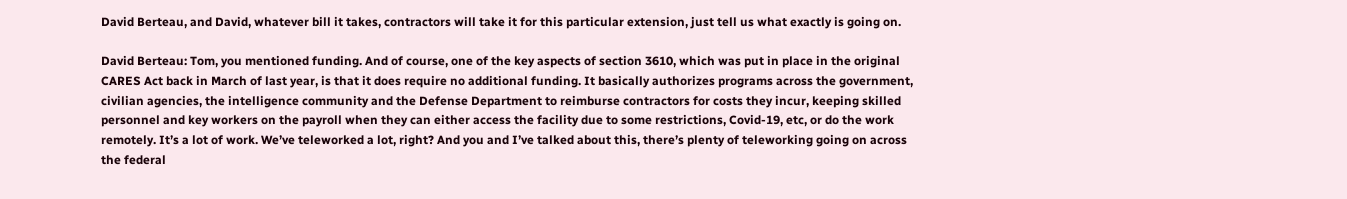David Berteau, and David, whatever bill it takes, contractors will take it for this particular extension, just tell us what exactly is going on.

David Berteau: Tom, you mentioned funding. And of course, one of the key aspects of section 3610, which was put in place in the original CARES Act back in March of last year, is that it does require no additional funding. It basically authorizes programs across the government, civilian agencies, the intelligence community and the Defense Department to reimburse contractors for costs they incur, keeping skilled personnel and key workers on the payroll when they can either access the facility due to some restrictions, Covid-19, etc, or do the work remotely. It’s a lot of work. We’ve teleworked a lot, right? And you and I’ve talked about this, there’s plenty of teleworking going on across the federal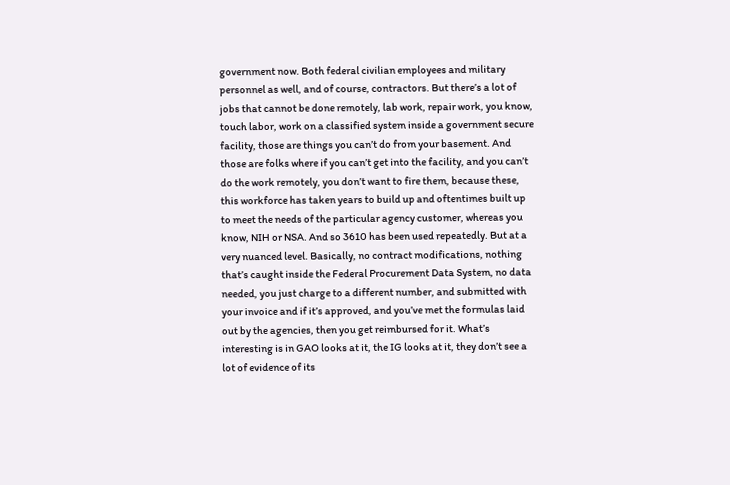government now. Both federal civilian employees and military personnel as well, and of course, contractors. But there’s a lot of jobs that cannot be done remotely, lab work, repair work, you know, touch labor, work on a classified system inside a government secure facility, those are things you can’t do from your basement. And those are folks where if you can’t get into the facility, and you can’t do the work remotely, you don’t want to fire them, because these, this workforce has taken years to build up and oftentimes built up to meet the needs of the particular agency customer, whereas you know, NIH or NSA. And so 3610 has been used repeatedly. But at a very nuanced level. Basically, no contract modifications, nothing that’s caught inside the Federal Procurement Data System, no data needed, you just charge to a different number, and submitted with your invoice and if it’s approved, and you’ve met the formulas laid out by the agencies, then you get reimbursed for it. What’s interesting is in GAO looks at it, the IG looks at it, they don’t see a lot of evidence of its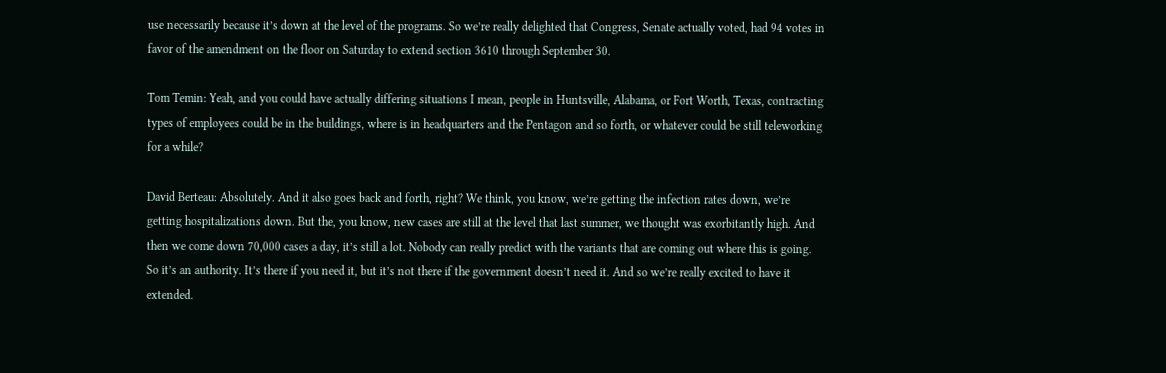use necessarily because it’s down at the level of the programs. So we’re really delighted that Congress, Senate actually voted, had 94 votes in favor of the amendment on the floor on Saturday to extend section 3610 through September 30.

Tom Temin: Yeah, and you could have actually differing situations I mean, people in Huntsville, Alabama, or Fort Worth, Texas, contracting types of employees could be in the buildings, where is in headquarters and the Pentagon and so forth, or whatever could be still teleworking for a while?

David Berteau: Absolutely. And it also goes back and forth, right? We think, you know, we’re getting the infection rates down, we’re getting hospitalizations down. But the, you know, new cases are still at the level that last summer, we thought was exorbitantly high. And then we come down 70,000 cases a day, it’s still a lot. Nobody can really predict with the variants that are coming out where this is going. So it’s an authority. It’s there if you need it, but it’s not there if the government doesn’t need it. And so we’re really excited to have it extended.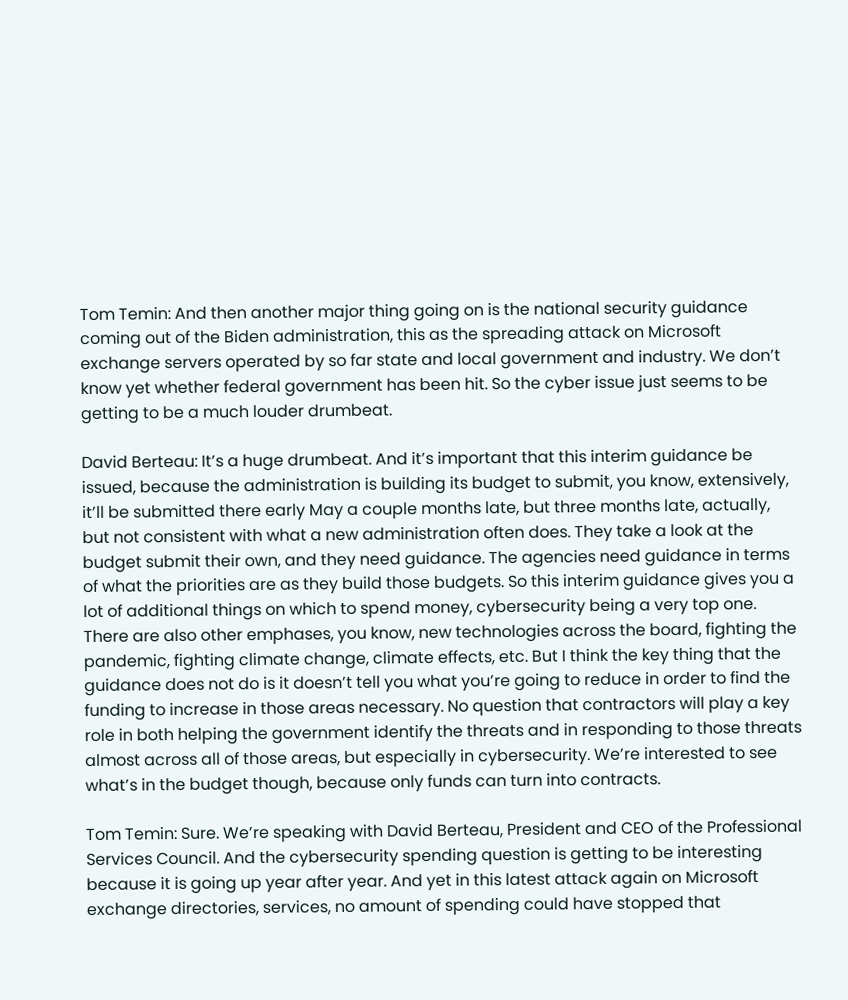Tom Temin: And then another major thing going on is the national security guidance coming out of the Biden administration, this as the spreading attack on Microsoft exchange servers operated by so far state and local government and industry. We don’t know yet whether federal government has been hit. So the cyber issue just seems to be getting to be a much louder drumbeat.

David Berteau: It’s a huge drumbeat. And it’s important that this interim guidance be issued, because the administration is building its budget to submit, you know, extensively, it’ll be submitted there early May a couple months late, but three months late, actually, but not consistent with what a new administration often does. They take a look at the budget submit their own, and they need guidance. The agencies need guidance in terms of what the priorities are as they build those budgets. So this interim guidance gives you a lot of additional things on which to spend money, cybersecurity being a very top one. There are also other emphases, you know, new technologies across the board, fighting the pandemic, fighting climate change, climate effects, etc. But I think the key thing that the guidance does not do is it doesn’t tell you what you’re going to reduce in order to find the funding to increase in those areas necessary. No question that contractors will play a key role in both helping the government identify the threats and in responding to those threats almost across all of those areas, but especially in cybersecurity. We’re interested to see what’s in the budget though, because only funds can turn into contracts.

Tom Temin: Sure. We’re speaking with David Berteau, President and CEO of the Professional Services Council. And the cybersecurity spending question is getting to be interesting because it is going up year after year. And yet in this latest attack again on Microsoft exchange directories, services, no amount of spending could have stopped that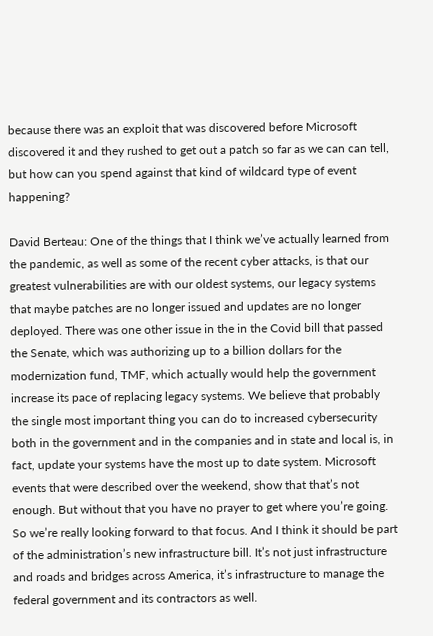because there was an exploit that was discovered before Microsoft discovered it and they rushed to get out a patch so far as we can can tell, but how can you spend against that kind of wildcard type of event happening?

David Berteau: One of the things that I think we’ve actually learned from the pandemic, as well as some of the recent cyber attacks, is that our greatest vulnerabilities are with our oldest systems, our legacy systems that maybe patches are no longer issued and updates are no longer deployed. There was one other issue in the in the Covid bill that passed the Senate, which was authorizing up to a billion dollars for the modernization fund, TMF, which actually would help the government increase its pace of replacing legacy systems. We believe that probably the single most important thing you can do to increased cybersecurity both in the government and in the companies and in state and local is, in fact, update your systems have the most up to date system. Microsoft events that were described over the weekend, show that that’s not enough. But without that you have no prayer to get where you’re going. So we’re really looking forward to that focus. And I think it should be part of the administration’s new infrastructure bill. It’s not just infrastructure and roads and bridges across America, it’s infrastructure to manage the federal government and its contractors as well.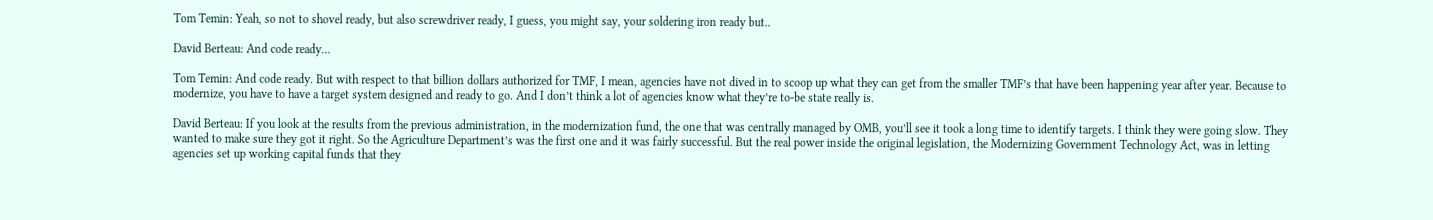Tom Temin: Yeah, so not to shovel ready, but also screwdriver ready, I guess, you might say, your soldering iron ready but..

David Berteau: And code ready…

Tom Temin: And code ready. But with respect to that billion dollars authorized for TMF, I mean, agencies have not dived in to scoop up what they can get from the smaller TMF’s that have been happening year after year. Because to modernize, you have to have a target system designed and ready to go. And I don’t think a lot of agencies know what they’re to-be state really is.

David Berteau: If you look at the results from the previous administration, in the modernization fund, the one that was centrally managed by OMB, you’ll see it took a long time to identify targets. I think they were going slow. They wanted to make sure they got it right. So the Agriculture Department’s was the first one and it was fairly successful. But the real power inside the original legislation, the Modernizing Government Technology Act, was in letting agencies set up working capital funds that they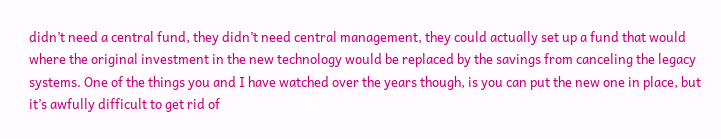didn’t need a central fund, they didn’t need central management, they could actually set up a fund that would where the original investment in the new technology would be replaced by the savings from canceling the legacy systems. One of the things you and I have watched over the years though, is you can put the new one in place, but it’s awfully difficult to get rid of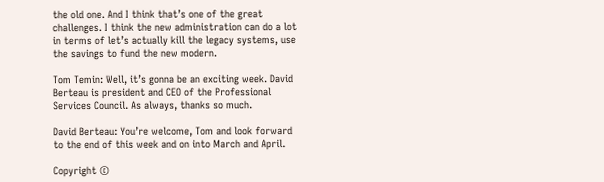the old one. And I think that’s one of the great challenges. I think the new administration can do a lot in terms of let’s actually kill the legacy systems, use the savings to fund the new modern.

Tom Temin: Well, it’s gonna be an exciting week. David Berteau is president and CEO of the Professional Services Council. As always, thanks so much.

David Berteau: You’re welcome, Tom and look forward to the end of this week and on into March and April.

Copyright ©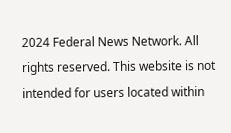2024 Federal News Network. All rights reserved. This website is not intended for users located within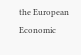the European Economic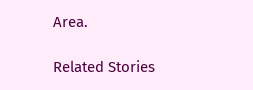Area.

Related Stories